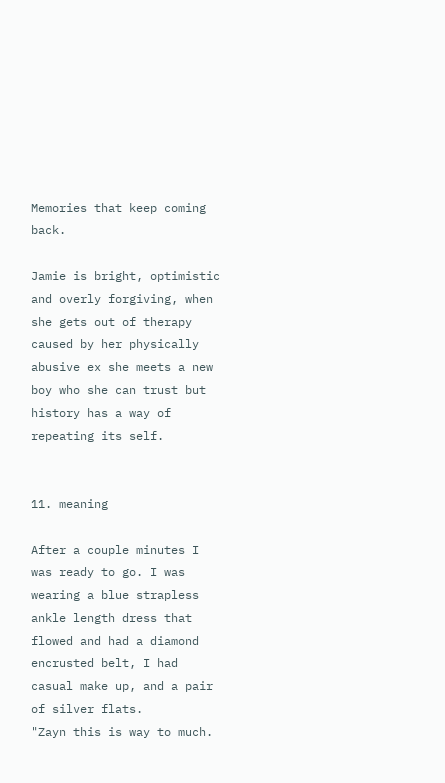Memories that keep coming back.

Jamie is bright, optimistic and overly forgiving, when she gets out of therapy caused by her physically abusive ex she meets a new boy who she can trust but history has a way of repeating its self.


11. meaning

After a couple minutes I was ready to go. I was wearing a blue strapless ankle length dress that flowed and had a diamond encrusted belt, I had casual make up, and a pair of silver flats.
"Zayn this is way to much.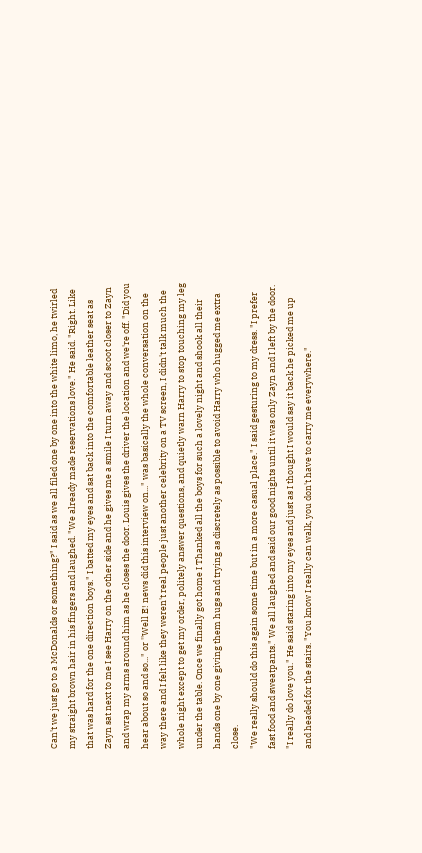Can't we just go to a McDonalds or something?" I said as we all filed one by one into the white limo, he twirled my straight brown hair in his fingers and laughed. "We already made reservations love." He said. "Right. Like that was hard for the one direction boys." I batted my eyes and sat back into the comfortable leather seat as Zayn sat next to me I see Harry on the other side and he gives me a smile I turn away and scoot closer to Zayn and wrap my arms around him as he closes the door. Louis gives the driver the location and we're off. "Did you hear about so and so..." or ''Well E! news did this interview on..." was basically the whole conversation on the way there and I felt like they weren't real people just another celebrity on a TV screen, I didn't talk much the whole night except to get my order, politely answer questions, and quietly warn Harry to stop touching my leg under the table. Once we finally got home I Thanked all the boys for such a lovely night and shook all their hands one by one giving them hugs and trying as discretely as possible to avoid Harry who hugged me extra close.
"We really should do this again some time but in a more casual place." I said gesturing to my dress. "I prefer fast food and sweatpants." We all laughed and said our good nights until it was only Zayn and I left by the door. "I really do love you." He said staring into my eyes and just as I thought I would say it back he picked me up and headed for the stairs. "You know I really can walk, you don't have to carry me everywhere."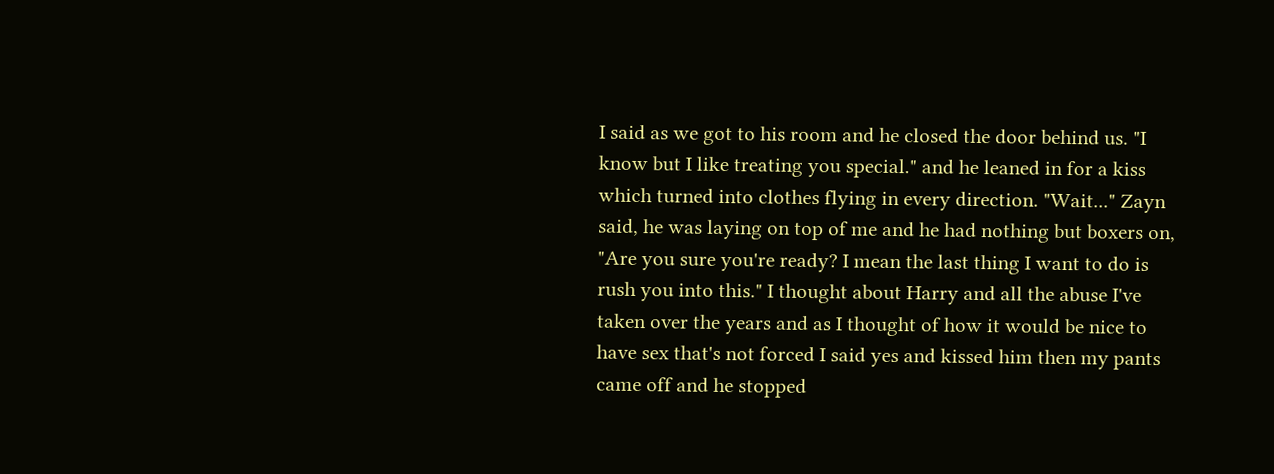I said as we got to his room and he closed the door behind us. "I know but I like treating you special." and he leaned in for a kiss which turned into clothes flying in every direction. "Wait..." Zayn said, he was laying on top of me and he had nothing but boxers on, "Are you sure you're ready? I mean the last thing I want to do is rush you into this." I thought about Harry and all the abuse I've taken over the years and as I thought of how it would be nice to have sex that's not forced I said yes and kissed him then my pants came off and he stopped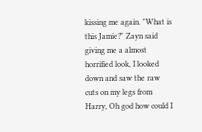kissing me again. "What is this Jamie?" Zayn said giving me a almost horrified look, I looked down and saw the raw cuts on my legs from Harry, Oh god how could I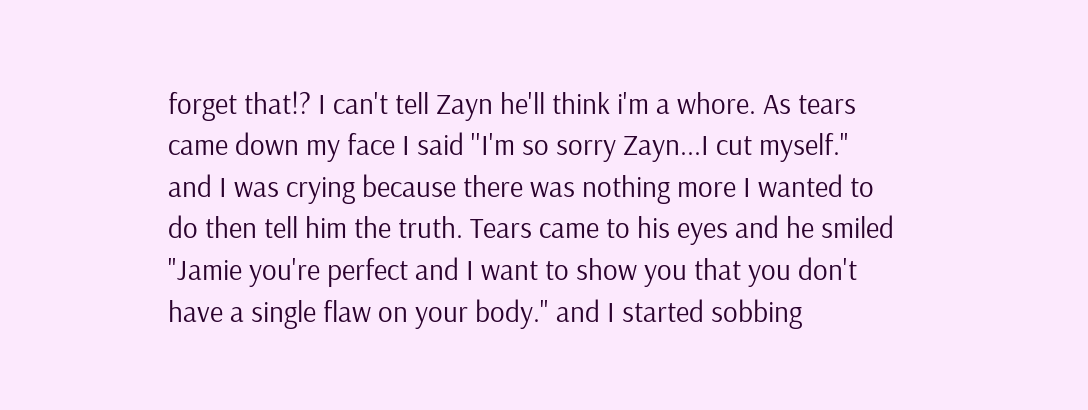forget that!? I can't tell Zayn he'll think i'm a whore. As tears came down my face I said ''I'm so sorry Zayn...I cut myself." and I was crying because there was nothing more I wanted to do then tell him the truth. Tears came to his eyes and he smiled "Jamie you're perfect and I want to show you that you don't have a single flaw on your body." and I started sobbing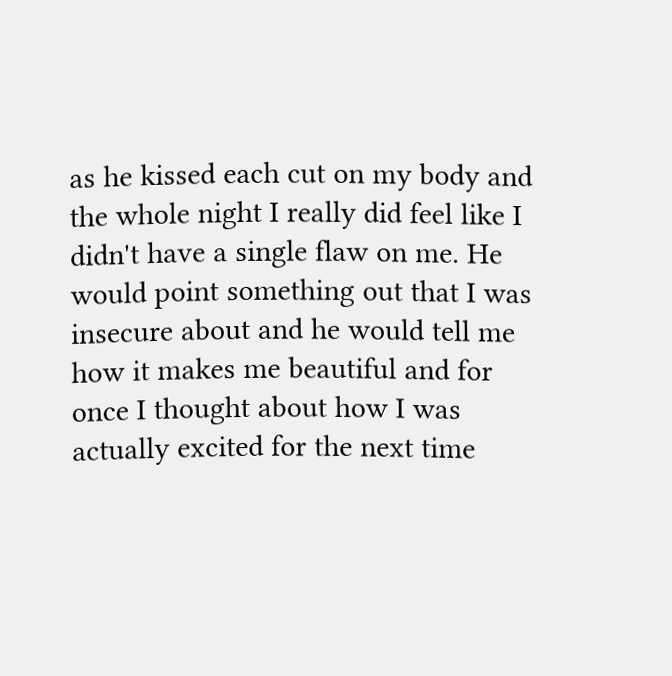as he kissed each cut on my body and the whole night I really did feel like I didn't have a single flaw on me. He would point something out that I was insecure about and he would tell me how it makes me beautiful and for once I thought about how I was actually excited for the next time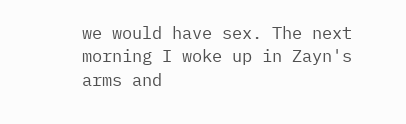we would have sex. The next morning I woke up in Zayn's arms and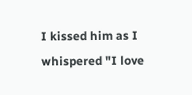I kissed him as I whispered "I love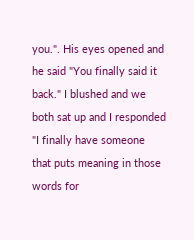you.". His eyes opened and he said "You finally said it back." I blushed and we both sat up and I responded "I finally have someone that puts meaning in those words for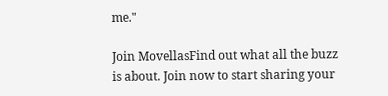me."

Join MovellasFind out what all the buzz is about. Join now to start sharing your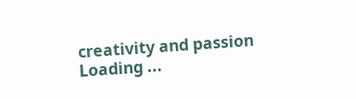creativity and passion
Loading ...